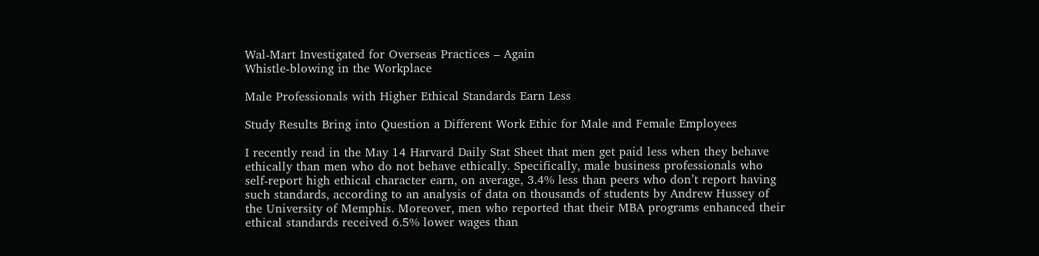Wal-Mart Investigated for Overseas Practices – Again
Whistle-blowing in the Workplace

Male Professionals with Higher Ethical Standards Earn Less

Study Results Bring into Question a Different Work Ethic for Male and Female Employees

I recently read in the May 14 Harvard Daily Stat Sheet that men get paid less when they behave ethically than men who do not behave ethically. Specifically, male business professionals who self-report high ethical character earn, on average, 3.4% less than peers who don’t report having such standards, according to an analysis of data on thousands of students by Andrew Hussey of the University of Memphis. Moreover, men who reported that their MBA programs enhanced their ethical standards received 6.5% lower wages than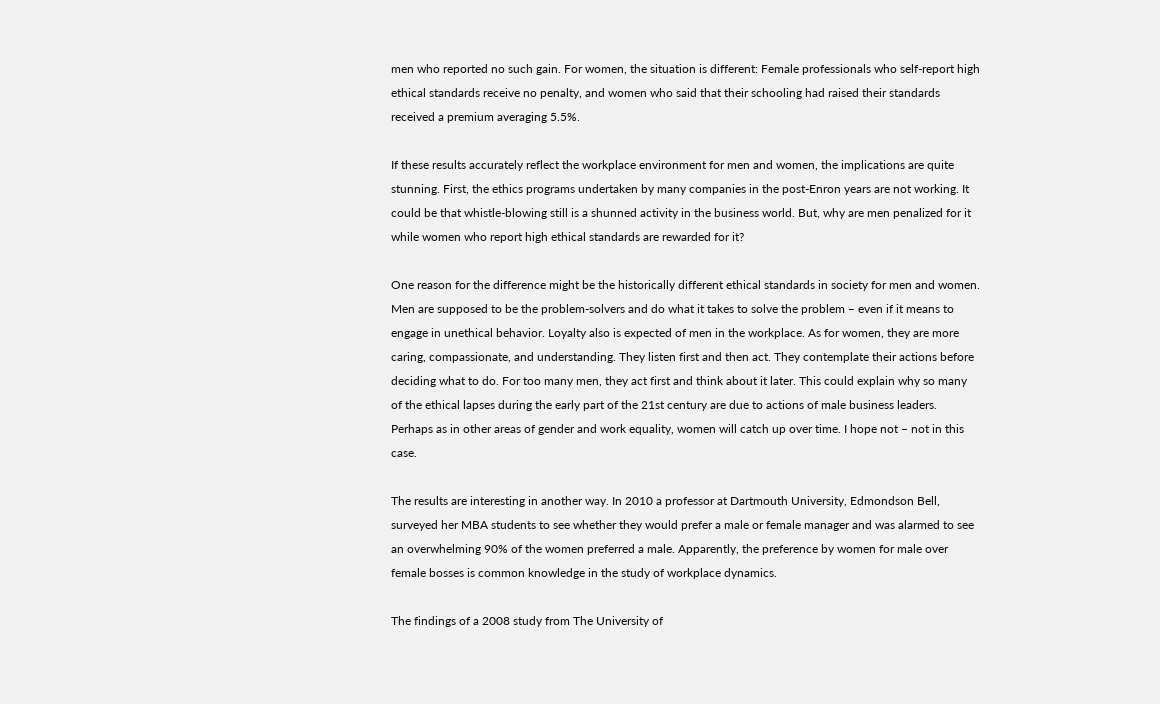men who reported no such gain. For women, the situation is different: Female professionals who self-report high ethical standards receive no penalty, and women who said that their schooling had raised their standards received a premium averaging 5.5%.

If these results accurately reflect the workplace environment for men and women, the implications are quite stunning. First, the ethics programs undertaken by many companies in the post-Enron years are not working. It could be that whistle-blowing still is a shunned activity in the business world. But, why are men penalized for it while women who report high ethical standards are rewarded for it?

One reason for the difference might be the historically different ethical standards in society for men and women. Men are supposed to be the problem-solvers and do what it takes to solve the problem – even if it means to engage in unethical behavior. Loyalty also is expected of men in the workplace. As for women, they are more caring, compassionate, and understanding. They listen first and then act. They contemplate their actions before deciding what to do. For too many men, they act first and think about it later. This could explain why so many of the ethical lapses during the early part of the 21st century are due to actions of male business leaders. Perhaps as in other areas of gender and work equality, women will catch up over time. I hope not – not in this case.

The results are interesting in another way. In 2010 a professor at Dartmouth University, Edmondson Bell, surveyed her MBA students to see whether they would prefer a male or female manager and was alarmed to see an overwhelming 90% of the women preferred a male. Apparently, the preference by women for male over female bosses is common knowledge in the study of workplace dynamics.

The findings of a 2008 study from The University of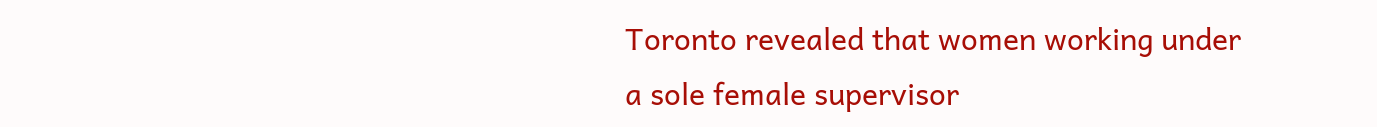Toronto revealed that women working under a sole female supervisor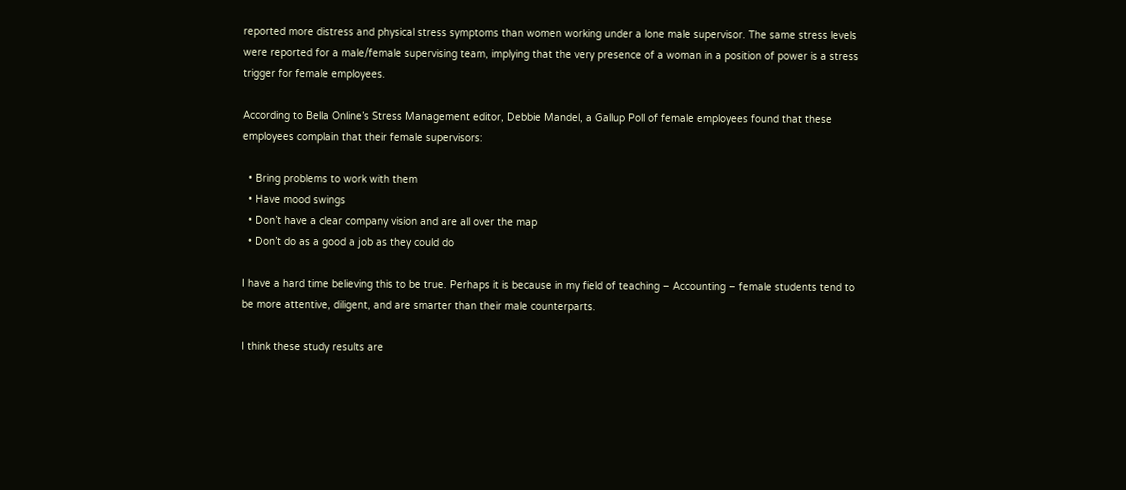reported more distress and physical stress symptoms than women working under a lone male supervisor. The same stress levels were reported for a male/female supervising team, implying that the very presence of a woman in a position of power is a stress trigger for female employees.

According to Bella Online’s Stress Management editor, Debbie Mandel, a Gallup Poll of female employees found that these employees complain that their female supervisors:

  • Bring problems to work with them
  • Have mood swings
  • Don’t have a clear company vision and are all over the map
  • Don’t do as a good a job as they could do

I have a hard time believing this to be true. Perhaps it is because in my field of teaching – Accounting – female students tend to be more attentive, diligent, and are smarter than their male counterparts.

I think these study results are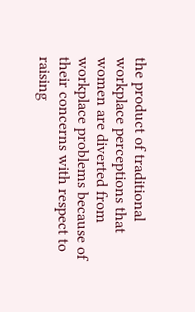the product of traditional workplace perceptions that women are diverted from workplace problems because of their concerns with respect to raising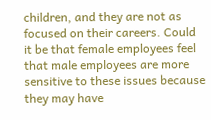children, and they are not as focused on their careers. Could it be that female employees feel that male employees are more sensitive to these issues because they may have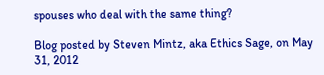spouses who deal with the same thing?

Blog posted by Steven Mintz, aka Ethics Sage, on May 31, 2012